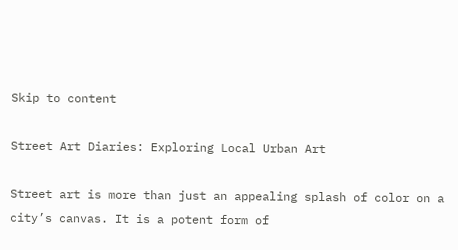Skip to content

Street Art Diaries: Exploring Local Urban Art

Street art is more than just an appealing splash of color on a city’s canvas. It is a potent form of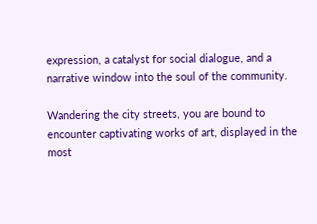expression, a catalyst for social dialogue, and a narrative window into the soul of the community.

Wandering the city streets, you are bound to encounter captivating works of art, displayed in the most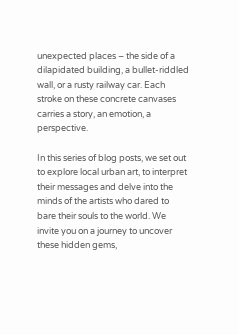unexpected places – the side of a dilapidated building, a bullet-riddled wall, or a rusty railway car. Each stroke on these concrete canvases carries a story, an emotion, a perspective.

In this series of blog posts, we set out to explore local urban art, to interpret their messages and delve into the minds of the artists who dared to bare their souls to the world. We invite you on a journey to uncover these hidden gems,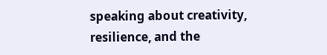speaking about creativity, resilience, and the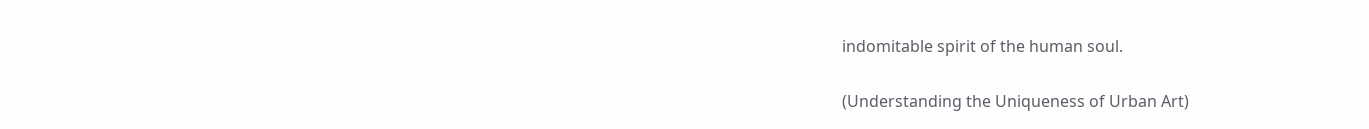indomitable spirit of the human soul.

(Understanding the Uniqueness of Urban Art)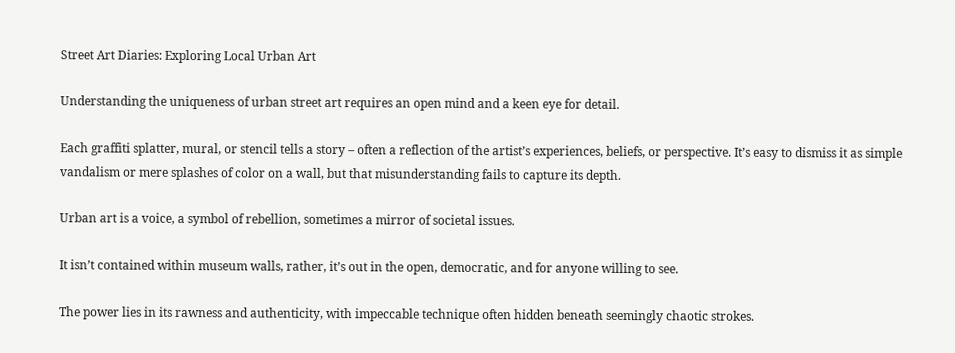Street Art Diaries: Exploring Local Urban Art

Understanding the uniqueness of urban street art requires an open mind and a keen eye for detail.

Each graffiti splatter, mural, or stencil tells a story – often a reflection of the artist’s experiences, beliefs, or perspective. It’s easy to dismiss it as simple vandalism or mere splashes of color on a wall, but that misunderstanding fails to capture its depth.

Urban art is a voice, a symbol of rebellion, sometimes a mirror of societal issues.

It isn’t contained within museum walls, rather, it’s out in the open, democratic, and for anyone willing to see.

The power lies in its rawness and authenticity, with impeccable technique often hidden beneath seemingly chaotic strokes.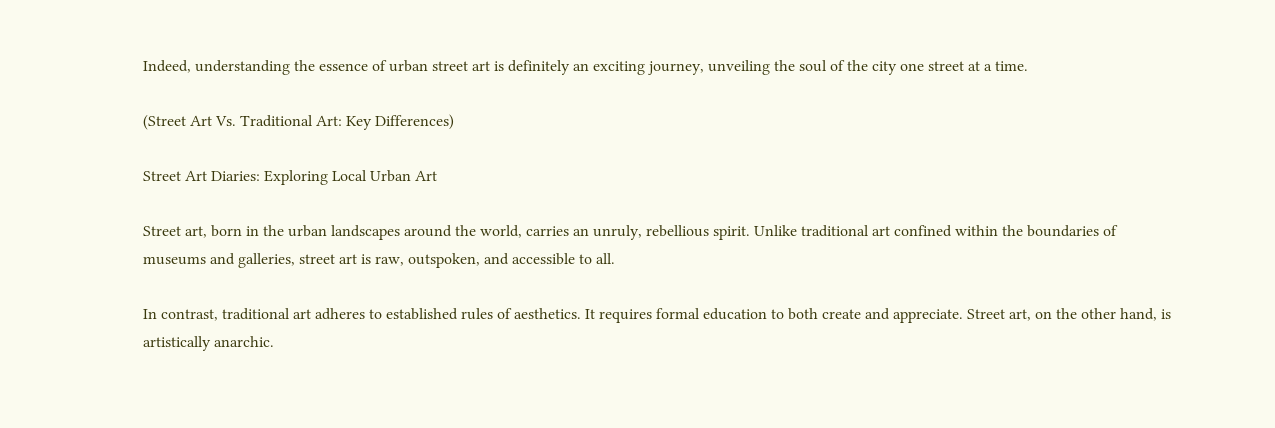Indeed, understanding the essence of urban street art is definitely an exciting journey, unveiling the soul of the city one street at a time.

(Street Art Vs. Traditional Art: Key Differences)

Street Art Diaries: Exploring Local Urban Art

Street art, born in the urban landscapes around the world, carries an unruly, rebellious spirit. Unlike traditional art confined within the boundaries of museums and galleries, street art is raw, outspoken, and accessible to all.

In contrast, traditional art adheres to established rules of aesthetics. It requires formal education to both create and appreciate. Street art, on the other hand, is artistically anarchic.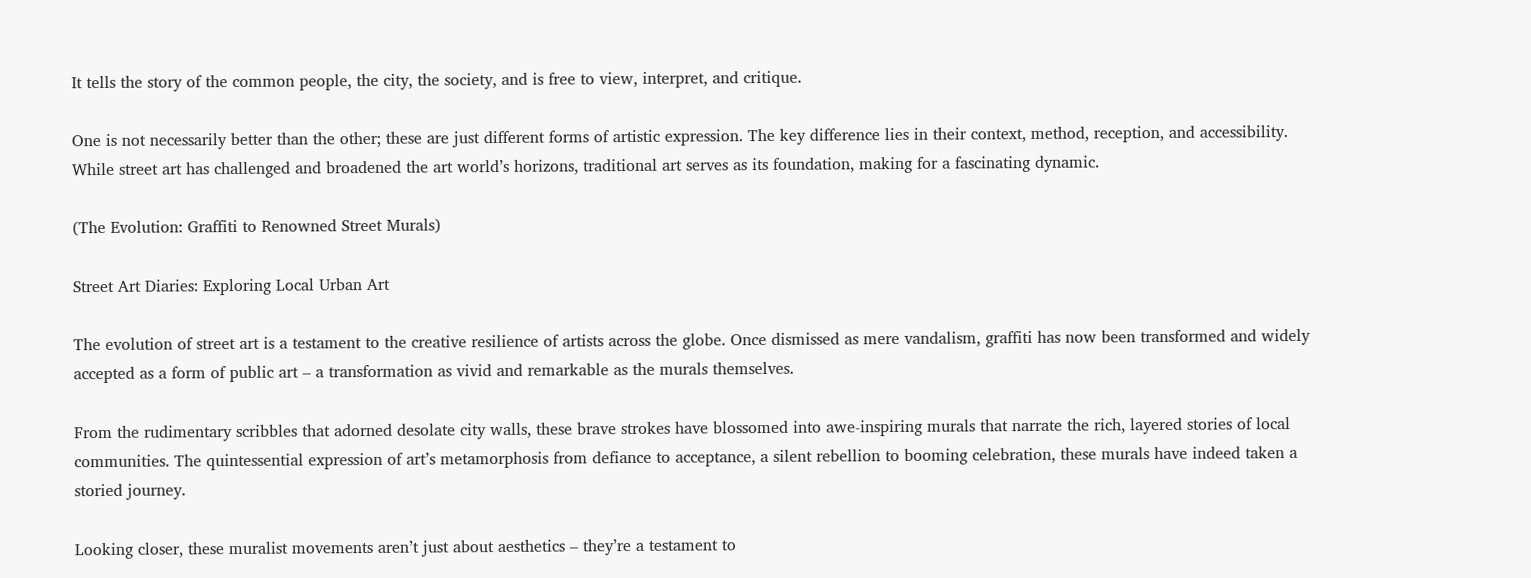It tells the story of the common people, the city, the society, and is free to view, interpret, and critique.

One is not necessarily better than the other; these are just different forms of artistic expression. The key difference lies in their context, method, reception, and accessibility. While street art has challenged and broadened the art world’s horizons, traditional art serves as its foundation, making for a fascinating dynamic.

(The Evolution: Graffiti to Renowned Street Murals)

Street Art Diaries: Exploring Local Urban Art

The evolution of street art is a testament to the creative resilience of artists across the globe. Once dismissed as mere vandalism, graffiti has now been transformed and widely accepted as a form of public art – a transformation as vivid and remarkable as the murals themselves.

From the rudimentary scribbles that adorned desolate city walls, these brave strokes have blossomed into awe-inspiring murals that narrate the rich, layered stories of local communities. The quintessential expression of art’s metamorphosis from defiance to acceptance, a silent rebellion to booming celebration, these murals have indeed taken a storied journey.

Looking closer, these muralist movements aren’t just about aesthetics – they’re a testament to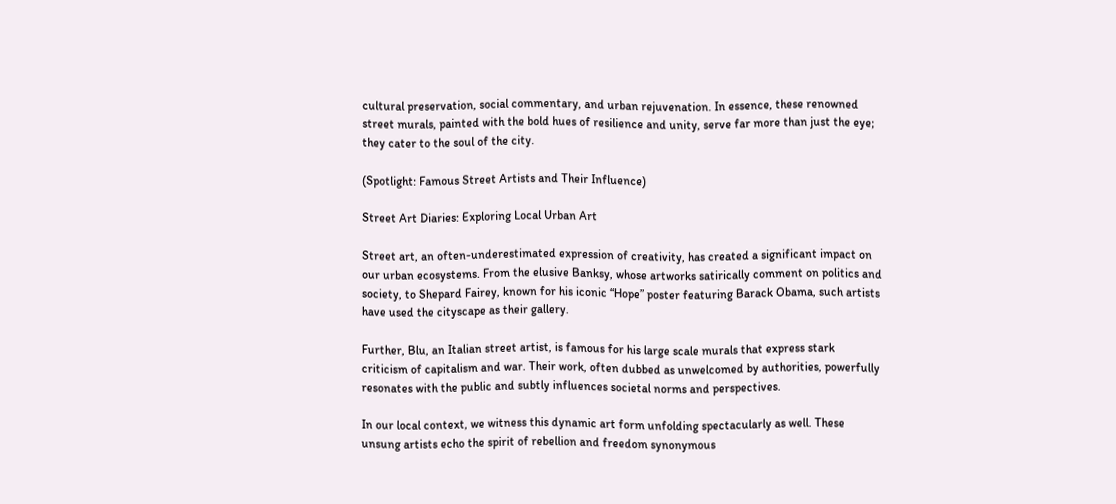cultural preservation, social commentary, and urban rejuvenation. In essence, these renowned street murals, painted with the bold hues of resilience and unity, serve far more than just the eye; they cater to the soul of the city.

(Spotlight: Famous Street Artists and Their Influence)

Street Art Diaries: Exploring Local Urban Art

Street art, an often-underestimated expression of creativity, has created a significant impact on our urban ecosystems. From the elusive Banksy, whose artworks satirically comment on politics and society, to Shepard Fairey, known for his iconic “Hope” poster featuring Barack Obama, such artists have used the cityscape as their gallery.

Further, Blu, an Italian street artist, is famous for his large scale murals that express stark criticism of capitalism and war. Their work, often dubbed as unwelcomed by authorities, powerfully resonates with the public and subtly influences societal norms and perspectives.

In our local context, we witness this dynamic art form unfolding spectacularly as well. These unsung artists echo the spirit of rebellion and freedom synonymous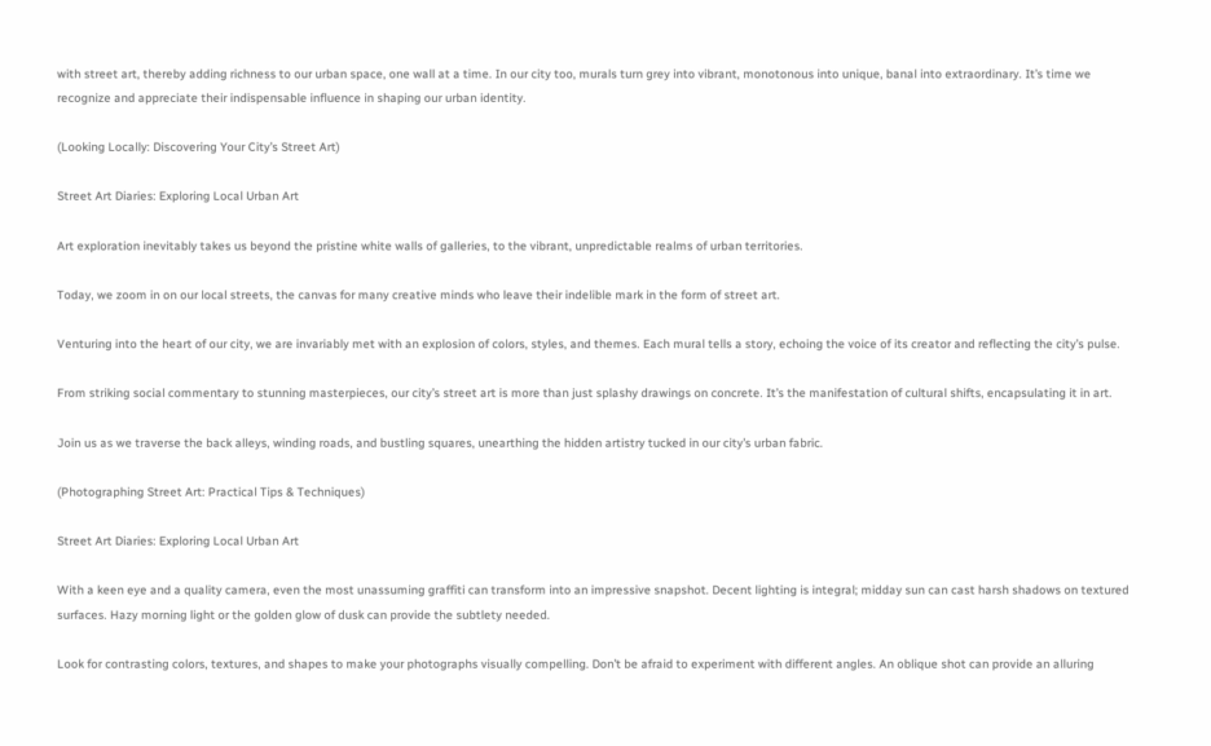with street art, thereby adding richness to our urban space, one wall at a time. In our city too, murals turn grey into vibrant, monotonous into unique, banal into extraordinary. It’s time we recognize and appreciate their indispensable influence in shaping our urban identity.

(Looking Locally: Discovering Your City’s Street Art)

Street Art Diaries: Exploring Local Urban Art

Art exploration inevitably takes us beyond the pristine white walls of galleries, to the vibrant, unpredictable realms of urban territories.

Today, we zoom in on our local streets, the canvas for many creative minds who leave their indelible mark in the form of street art.

Venturing into the heart of our city, we are invariably met with an explosion of colors, styles, and themes. Each mural tells a story, echoing the voice of its creator and reflecting the city’s pulse.

From striking social commentary to stunning masterpieces, our city’s street art is more than just splashy drawings on concrete. It’s the manifestation of cultural shifts, encapsulating it in art.

Join us as we traverse the back alleys, winding roads, and bustling squares, unearthing the hidden artistry tucked in our city’s urban fabric.

(Photographing Street Art: Practical Tips & Techniques)

Street Art Diaries: Exploring Local Urban Art

With a keen eye and a quality camera, even the most unassuming graffiti can transform into an impressive snapshot. Decent lighting is integral; midday sun can cast harsh shadows on textured surfaces. Hazy morning light or the golden glow of dusk can provide the subtlety needed.

Look for contrasting colors, textures, and shapes to make your photographs visually compelling. Don’t be afraid to experiment with different angles. An oblique shot can provide an alluring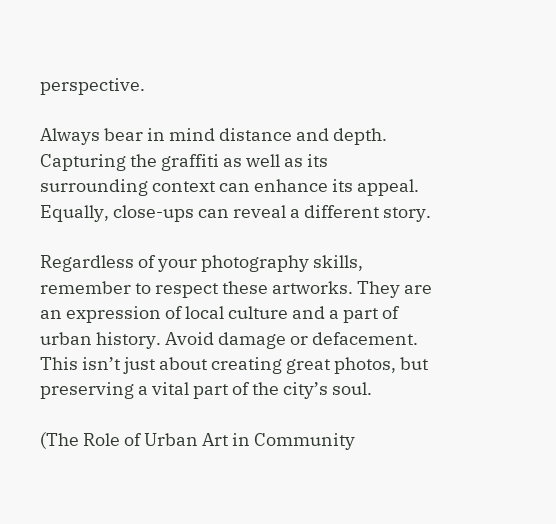perspective.

Always bear in mind distance and depth. Capturing the graffiti as well as its surrounding context can enhance its appeal. Equally, close-ups can reveal a different story.

Regardless of your photography skills, remember to respect these artworks. They are an expression of local culture and a part of urban history. Avoid damage or defacement. This isn’t just about creating great photos, but preserving a vital part of the city’s soul.

(The Role of Urban Art in Community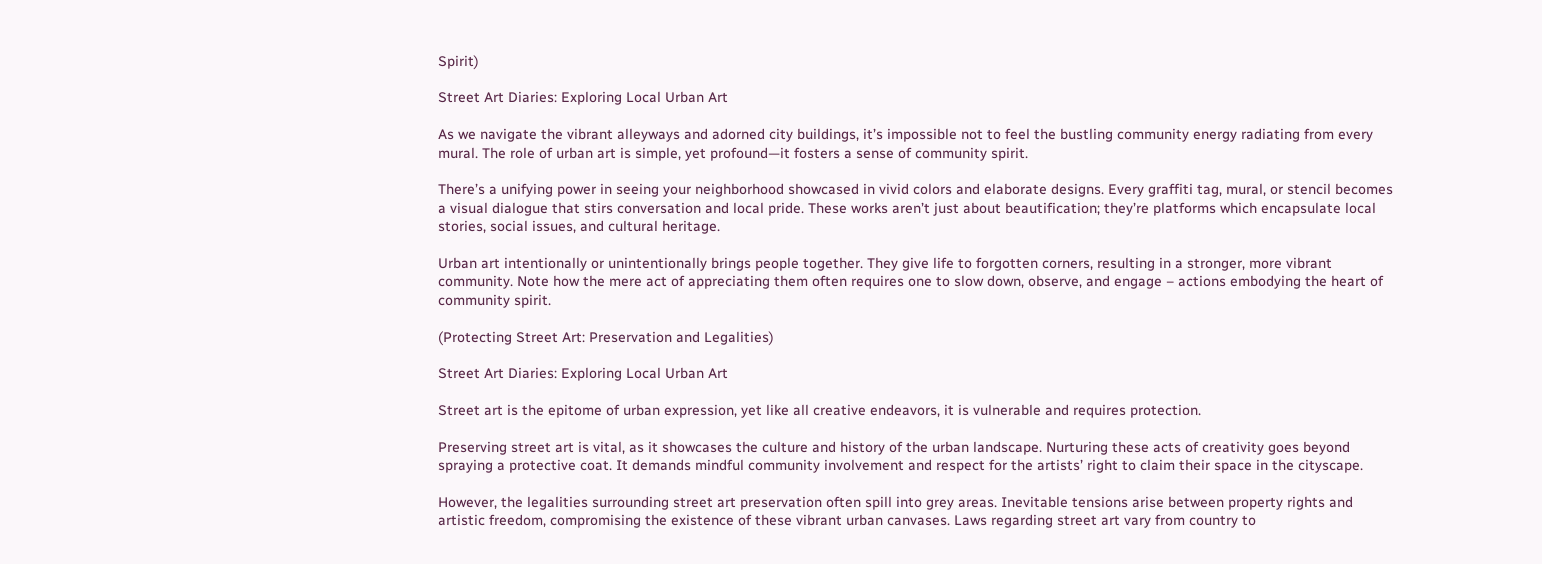Spirit)

Street Art Diaries: Exploring Local Urban Art

As we navigate the vibrant alleyways and adorned city buildings, it’s impossible not to feel the bustling community energy radiating from every mural. The role of urban art is simple, yet profound—it fosters a sense of community spirit.

There’s a unifying power in seeing your neighborhood showcased in vivid colors and elaborate designs. Every graffiti tag, mural, or stencil becomes a visual dialogue that stirs conversation and local pride. These works aren’t just about beautification; they’re platforms which encapsulate local stories, social issues, and cultural heritage.

Urban art intentionally or unintentionally brings people together. They give life to forgotten corners, resulting in a stronger, more vibrant community. Note how the mere act of appreciating them often requires one to slow down, observe, and engage – actions embodying the heart of community spirit.

(Protecting Street Art: Preservation and Legalities)

Street Art Diaries: Exploring Local Urban Art

Street art is the epitome of urban expression, yet like all creative endeavors, it is vulnerable and requires protection.

Preserving street art is vital, as it showcases the culture and history of the urban landscape. Nurturing these acts of creativity goes beyond spraying a protective coat. It demands mindful community involvement and respect for the artists’ right to claim their space in the cityscape.

However, the legalities surrounding street art preservation often spill into grey areas. Inevitable tensions arise between property rights and artistic freedom, compromising the existence of these vibrant urban canvases. Laws regarding street art vary from country to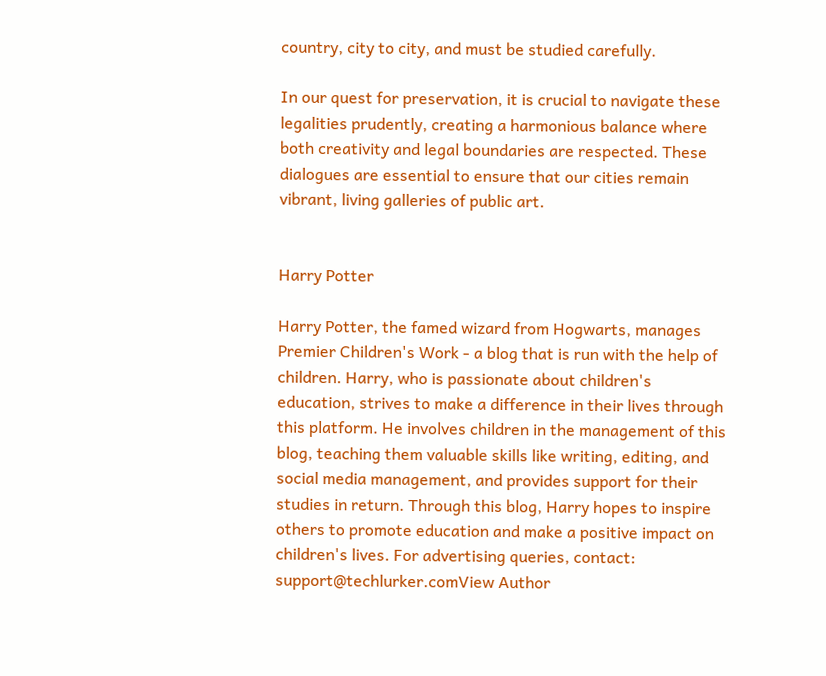country, city to city, and must be studied carefully.

In our quest for preservation, it is crucial to navigate these legalities prudently, creating a harmonious balance where both creativity and legal boundaries are respected. These dialogues are essential to ensure that our cities remain vibrant, living galleries of public art.


Harry Potter

Harry Potter, the famed wizard from Hogwarts, manages Premier Children's Work - a blog that is run with the help of children. Harry, who is passionate about children's education, strives to make a difference in their lives through this platform. He involves children in the management of this blog, teaching them valuable skills like writing, editing, and social media management, and provides support for their studies in return. Through this blog, Harry hopes to inspire others to promote education and make a positive impact on children's lives. For advertising queries, contact: support@techlurker.comView Author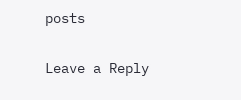posts

Leave a Reply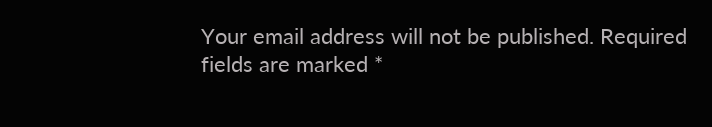Your email address will not be published. Required fields are marked *